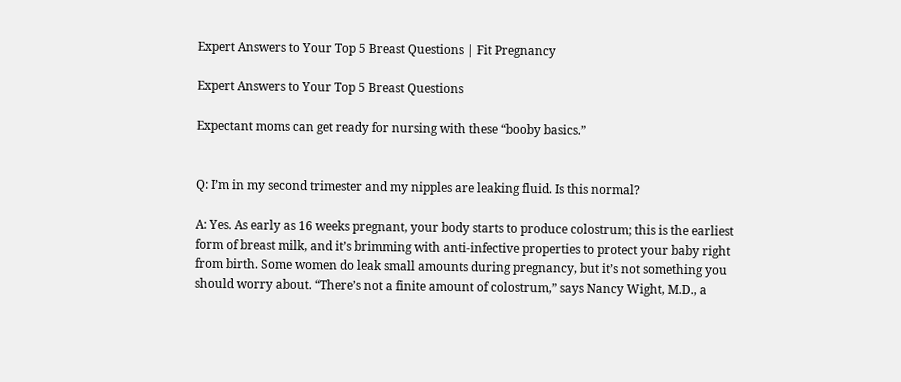Expert Answers to Your Top 5 Breast Questions | Fit Pregnancy

Expert Answers to Your Top 5 Breast Questions

Expectant moms can get ready for nursing with these “booby basics.”


Q: I’m in my second trimester and my nipples are leaking fluid. Is this normal?

A: Yes. As early as 16 weeks pregnant, your body starts to produce colostrum; this is the earliest form of breast milk, and it’s brimming with anti-infective properties to protect your baby right from birth. Some women do leak small amounts during pregnancy, but it’s not something you should worry about. “There’s not a finite amount of colostrum,” says Nancy Wight, M.D., a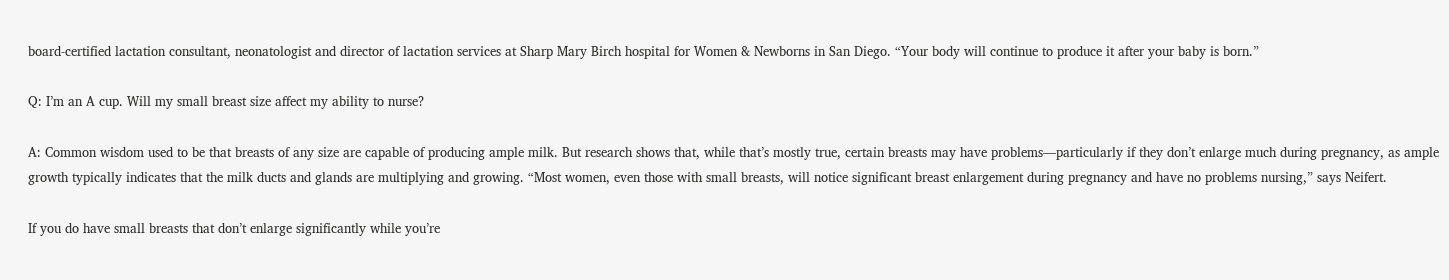board-certified lactation consultant, neonatologist and director of lactation services at Sharp Mary Birch hospital for Women & Newborns in San Diego. “Your body will continue to produce it after your baby is born.”

Q: I’m an A cup. Will my small breast size affect my ability to nurse?

A: Common wisdom used to be that breasts of any size are capable of producing ample milk. But research shows that, while that’s mostly true, certain breasts may have problems—particularly if they don’t enlarge much during pregnancy, as ample growth typically indicates that the milk ducts and glands are multiplying and growing. “Most women, even those with small breasts, will notice significant breast enlargement during pregnancy and have no problems nursing,” says Neifert.

If you do have small breasts that don’t enlarge significantly while you’re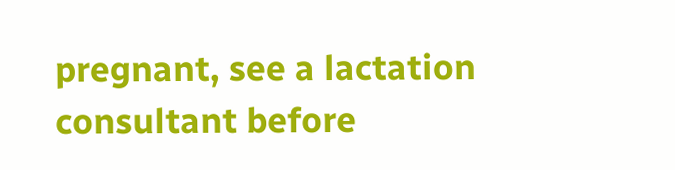pregnant, see a lactation consultant before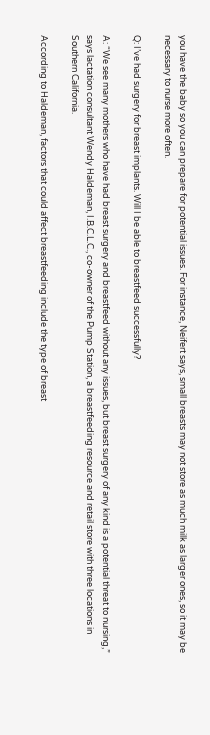you have the baby so you can prepare for potential issues. For instance, Neifert says, small breasts may not store as much milk as larger ones, so it may be necessary to nurse more often.

Q: I’ve had surgery for breast implants. Will I be able to breastfeed successfully?

A: “We see many mothers who have had breast surgery and breastfeed without any issues, but breast surgery of any kind is a potential threat to nursing,” says lactation consultant Wendy Haldeman, I.B.C.L.C., co-owner of the Pump Station, a breastfeeding resource and retail store with three locations in Southern California.

According to Haldeman, factors that could affect breastfeeding include the type of breast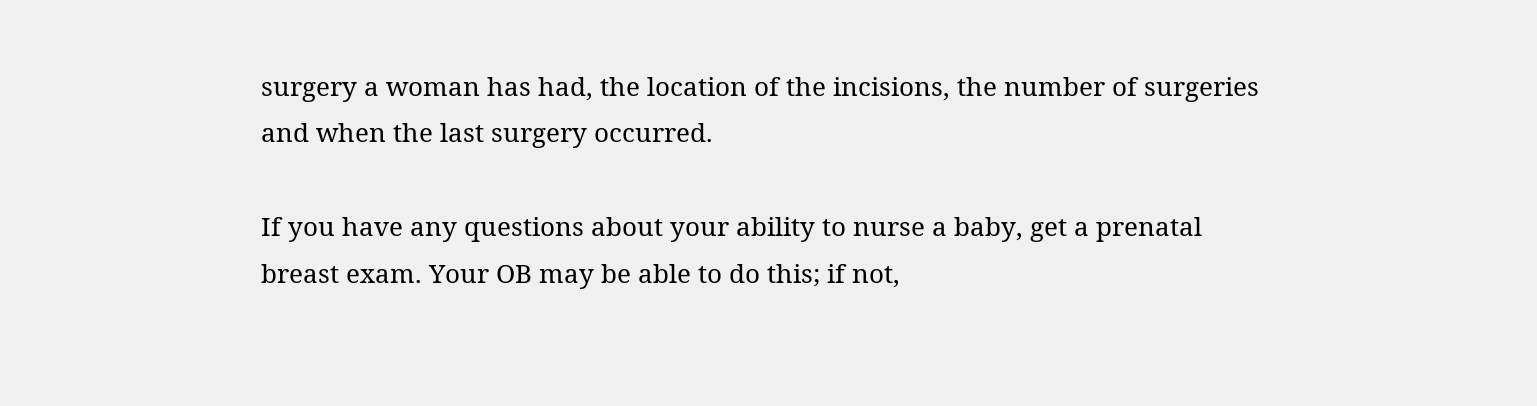surgery a woman has had, the location of the incisions, the number of surgeries and when the last surgery occurred.

If you have any questions about your ability to nurse a baby, get a prenatal breast exam. Your OB may be able to do this; if not,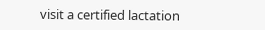visit a certified lactation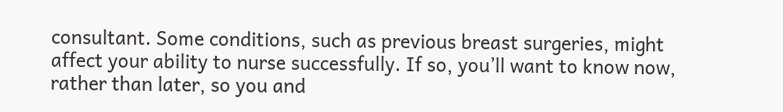consultant. Some conditions, such as previous breast surgeries, might affect your ability to nurse successfully. If so, you’ll want to know now, rather than later, so you and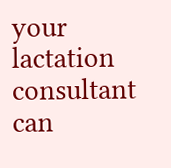your lactation consultant can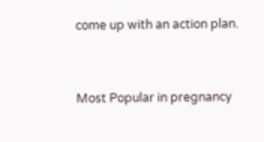come up with an action plan.


Most Popular in pregnancy